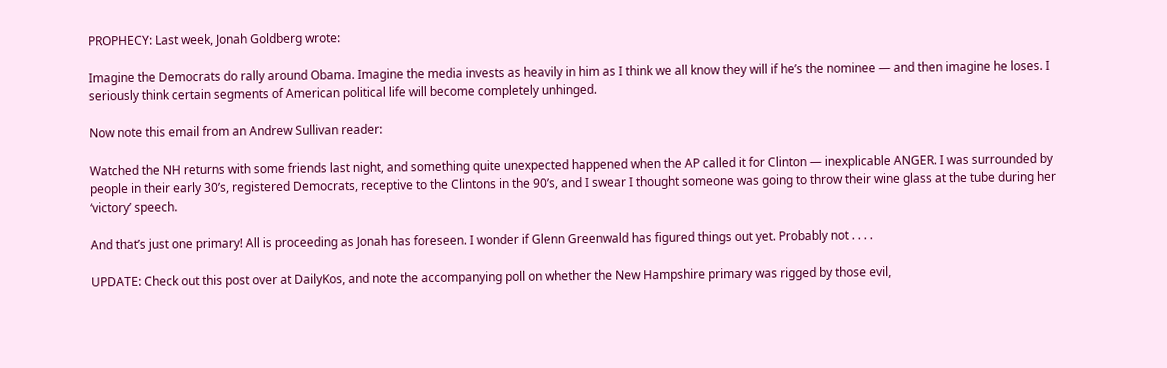PROPHECY: Last week, Jonah Goldberg wrote:

Imagine the Democrats do rally around Obama. Imagine the media invests as heavily in him as I think we all know they will if he’s the nominee — and then imagine he loses. I seriously think certain segments of American political life will become completely unhinged.

Now note this email from an Andrew Sullivan reader:

Watched the NH returns with some friends last night, and something quite unexpected happened when the AP called it for Clinton — inexplicable ANGER. I was surrounded by people in their early 30’s, registered Democrats, receptive to the Clintons in the 90’s, and I swear I thought someone was going to throw their wine glass at the tube during her ‘victory’ speech.

And that’s just one primary! All is proceeding as Jonah has foreseen. I wonder if Glenn Greenwald has figured things out yet. Probably not . . . .

UPDATE: Check out this post over at DailyKos, and note the accompanying poll on whether the New Hampshire primary was rigged by those evil,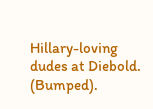Hillary-loving dudes at Diebold. (Bumped).